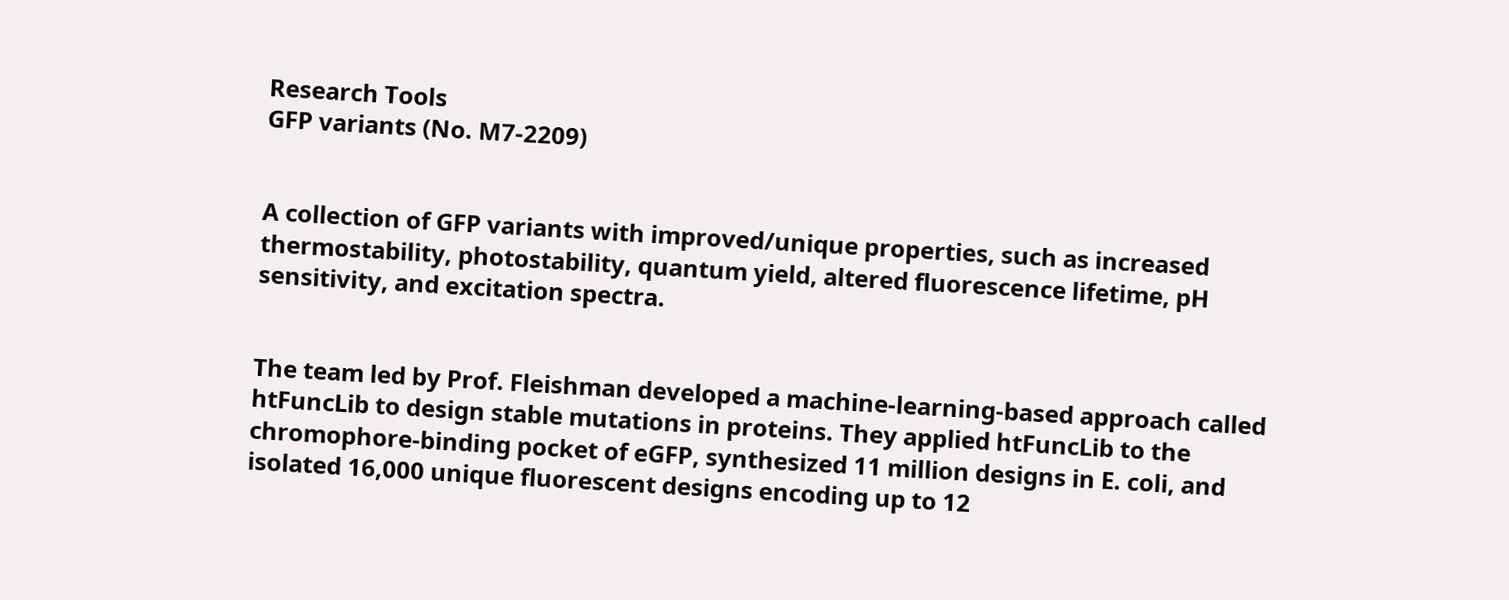Research Tools
GFP variants (No. M7-2209)


A collection of GFP variants with improved/unique properties, such as increased thermostability, photostability, quantum yield, altered fluorescence lifetime, pH sensitivity, and excitation spectra.


The team led by Prof. Fleishman developed a machine-learning-based approach called htFuncLib to design stable mutations in proteins. They applied htFuncLib to the chromophore-binding pocket of eGFP, synthesized 11 million designs in E. coli, and isolated 16,000 unique fluorescent designs encoding up to 12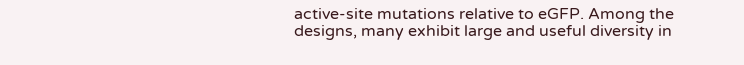active-site mutations relative to eGFP. Among the designs, many exhibit large and useful diversity in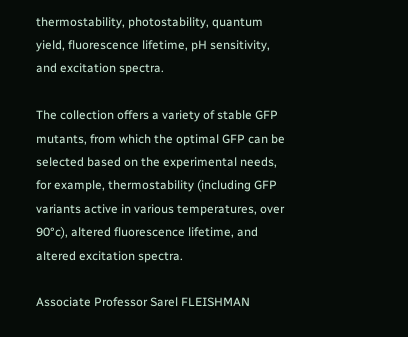thermostability, photostability, quantum yield, fluorescence lifetime, pH sensitivity, and excitation spectra.

The collection offers a variety of stable GFP mutants, from which the optimal GFP can be selected based on the experimental needs, for example, thermostability (including GFP variants active in various temperatures, over 90°c), altered fluorescence lifetime, and altered excitation spectra.

Associate Professor Sarel FLEISHMAN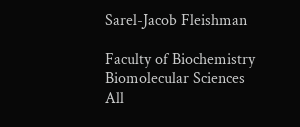Sarel-Jacob Fleishman

Faculty of Biochemistry
Biomolecular Sciences
All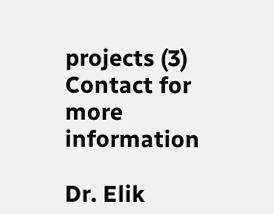projects (3)
Contact for more information

Dr. Elik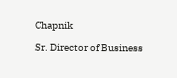Chapnik

Sr. Director of Business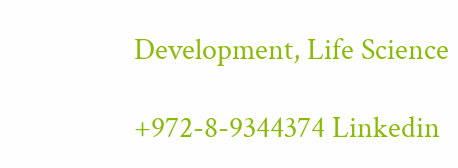Development, Life Science

+972-8-9344374 Linkedin